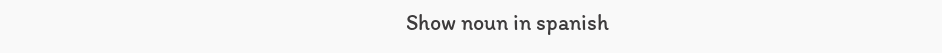Show noun in spanish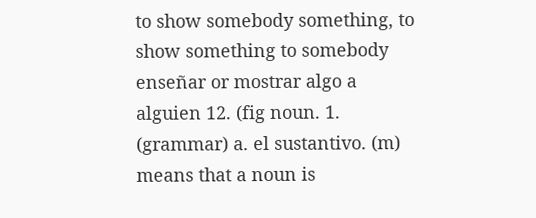to show somebody something, to show something to somebody enseñar or mostrar algo a alguien 12. (fig noun. 1. (grammar) a. el sustantivo. (m) means that a noun is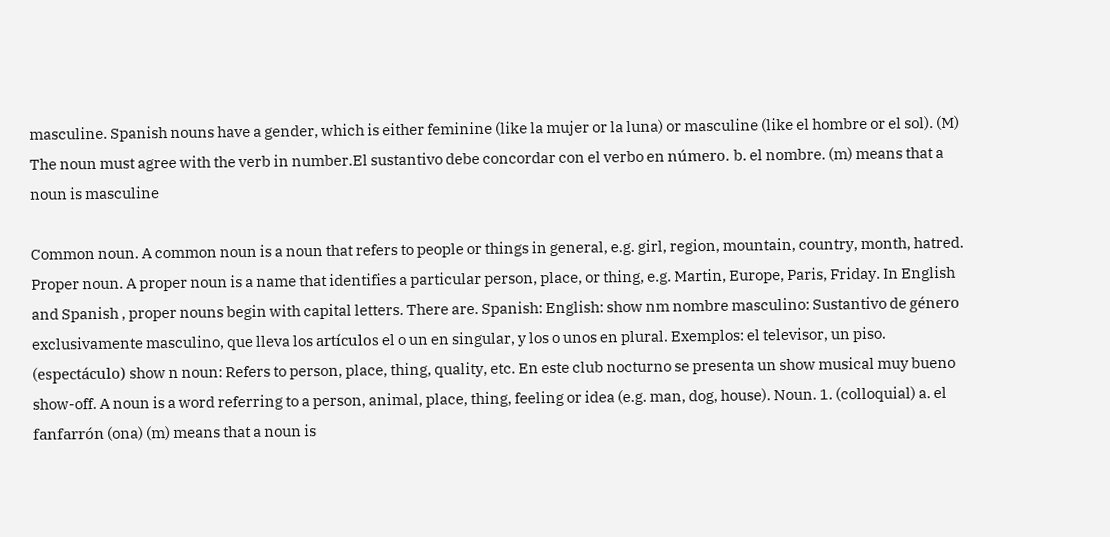masculine. Spanish nouns have a gender, which is either feminine (like la mujer or la luna) or masculine (like el hombre or el sol). (M) The noun must agree with the verb in number.El sustantivo debe concordar con el verbo en número. b. el nombre. (m) means that a noun is masculine

Common noun. A common noun is a noun that refers to people or things in general, e.g. girl, region, mountain, country, month, hatred. Proper noun. A proper noun is a name that identifies a particular person, place, or thing, e.g. Martin, Europe, Paris, Friday. In English and Spanish , proper nouns begin with capital letters. There are. Spanish: English: show nm nombre masculino: Sustantivo de género exclusivamente masculino, que lleva los artículos el o un en singular, y los o unos en plural. Exemplos: el televisor, un piso. (espectáculo) show n noun: Refers to person, place, thing, quality, etc. En este club nocturno se presenta un show musical muy bueno show-off. A noun is a word referring to a person, animal, place, thing, feeling or idea (e.g. man, dog, house). Noun. 1. (colloquial) a. el fanfarrón (ona) (m) means that a noun is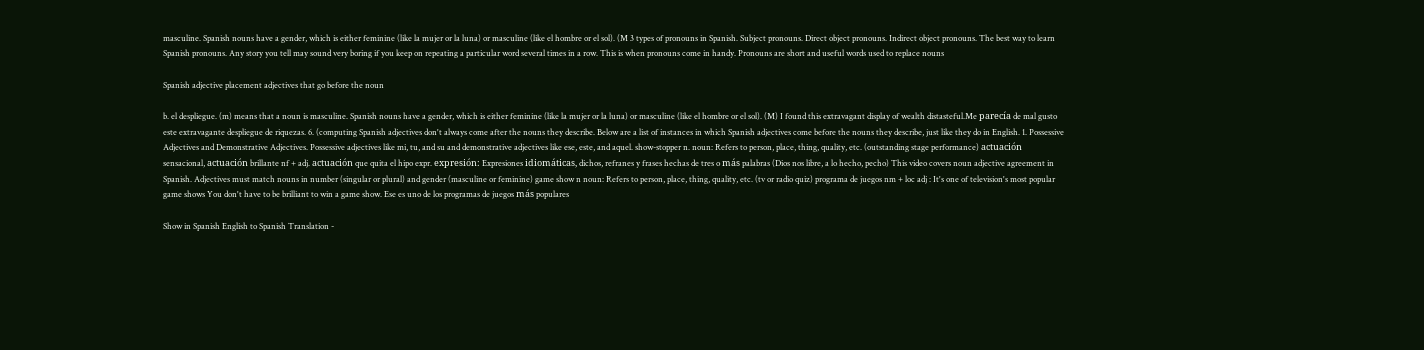masculine. Spanish nouns have a gender, which is either feminine (like la mujer or la luna) or masculine (like el hombre or el sol). (M 3 types of pronouns in Spanish. Subject pronouns. Direct object pronouns. Indirect object pronouns. The best way to learn Spanish pronouns. Any story you tell may sound very boring if you keep on repeating a particular word several times in a row. This is when pronouns come in handy. Pronouns are short and useful words used to replace nouns

Spanish adjective placement adjectives that go before the noun

b. el despliegue. (m) means that a noun is masculine. Spanish nouns have a gender, which is either feminine (like la mujer or la luna) or masculine (like el hombre or el sol). (M) I found this extravagant display of wealth distasteful.Me parecía de mal gusto este extravagante despliegue de riquezas. 6. (computing Spanish adjectives don't always come after the nouns they describe. Below are a list of instances in which Spanish adjectives come before the nouns they describe, just like they do in English. 1. Possessive Adjectives and Demonstrative Adjectives. Possessive adjectives like mi, tu, and su and demonstrative adjectives like ese, este, and aquel. show-stopper n. noun: Refers to person, place, thing, quality, etc. (outstanding stage performance) actuación sensacional, actuación brillante nf + adj. actuación que quita el hipo expr. expresión: Expresiones idiomáticas, dichos, refranes y frases hechas de tres o más palabras (Dios nos libre, a lo hecho, pecho) This video covers noun adjective agreement in Spanish. Adjectives must match nouns in number (singular or plural) and gender (masculine or feminine) game show n noun: Refers to person, place, thing, quality, etc. (tv or radio quiz) programa de juegos nm + loc adj : It's one of television's most popular game shows You don't have to be brilliant to win a game show. Ese es uno de los programas de juegos más populares

Show in Spanish English to Spanish Translation -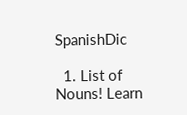SpanishDic

  1. List of Nouns! Learn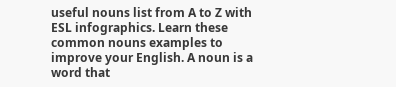useful nouns list from A to Z with ESL infographics. Learn these common nouns examples to improve your English. A noun is a word that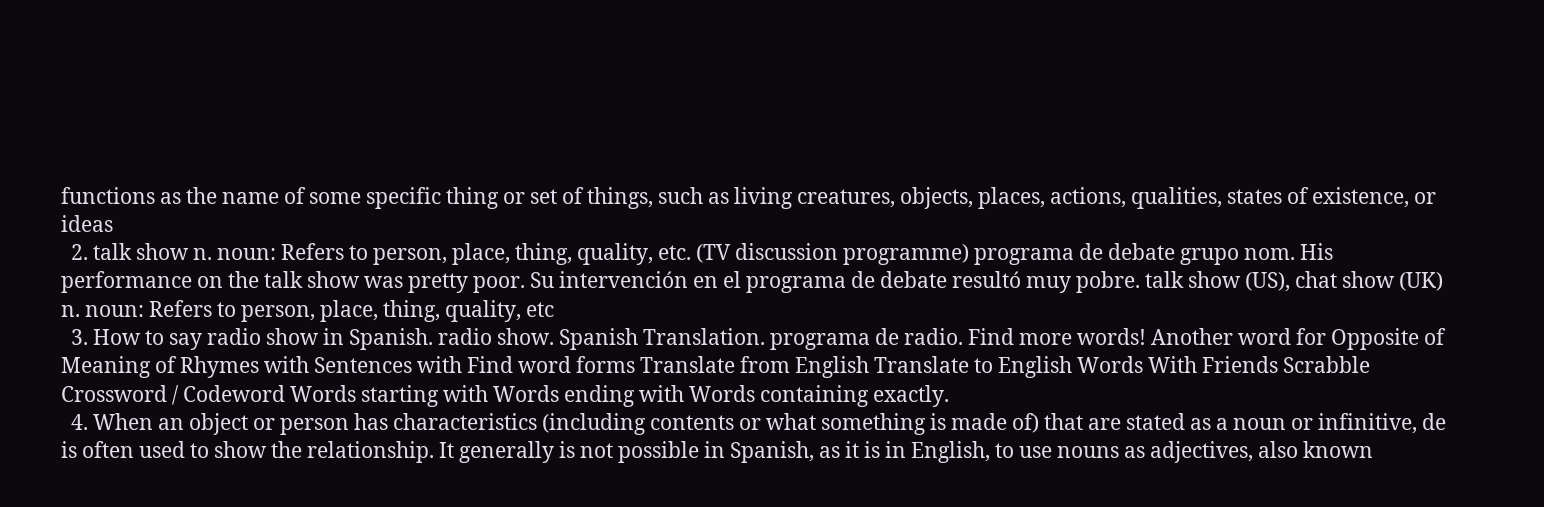functions as the name of some specific thing or set of things, such as living creatures, objects, places, actions, qualities, states of existence, or ideas
  2. talk show n. noun: Refers to person, place, thing, quality, etc. (TV discussion programme) programa de debate grupo nom. His performance on the talk show was pretty poor. Su intervención en el programa de debate resultó muy pobre. talk show (US), chat show (UK) n. noun: Refers to person, place, thing, quality, etc
  3. How to say radio show in Spanish. radio show. Spanish Translation. programa de radio. Find more words! Another word for Opposite of Meaning of Rhymes with Sentences with Find word forms Translate from English Translate to English Words With Friends Scrabble Crossword / Codeword Words starting with Words ending with Words containing exactly.
  4. When an object or person has characteristics (including contents or what something is made of) that are stated as a noun or infinitive, de is often used to show the relationship. It generally is not possible in Spanish, as it is in English, to use nouns as adjectives, also known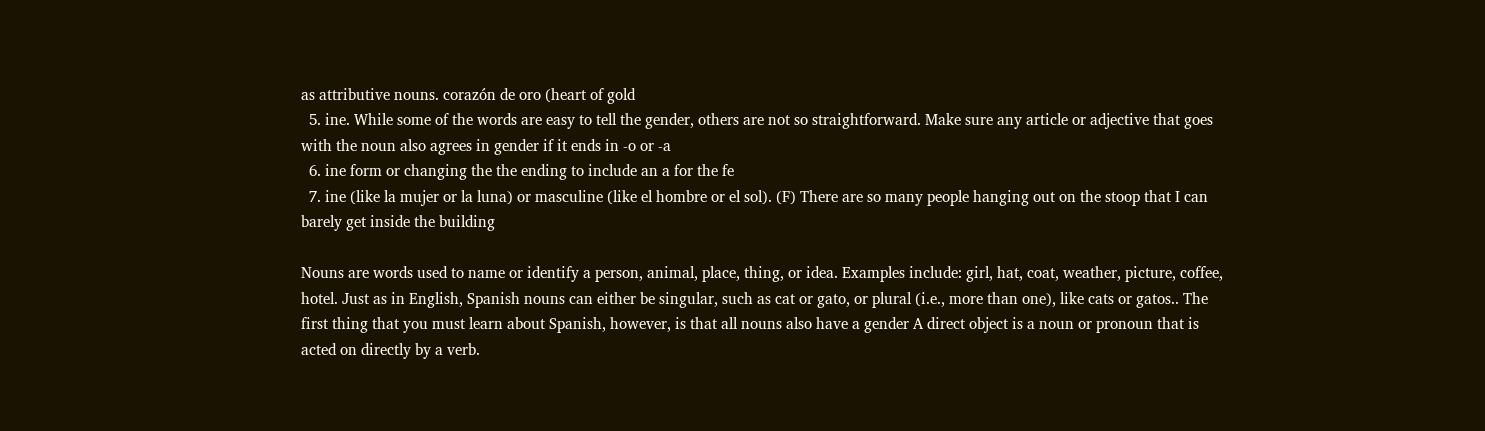as attributive nouns. corazón de oro (heart of gold
  5. ine. While some of the words are easy to tell the gender, others are not so straightforward. Make sure any article or adjective that goes with the noun also agrees in gender if it ends in -o or -a
  6. ine form or changing the the ending to include an a for the fe
  7. ine (like la mujer or la luna) or masculine (like el hombre or el sol). (F) There are so many people hanging out on the stoop that I can barely get inside the building

Nouns are words used to name or identify a person, animal, place, thing, or idea. Examples include: girl, hat, coat, weather, picture, coffee, hotel. Just as in English, Spanish nouns can either be singular, such as cat or gato, or plural (i.e., more than one), like cats or gatos.. The first thing that you must learn about Spanish, however, is that all nouns also have a gender A direct object is a noun or pronoun that is acted on directly by a verb.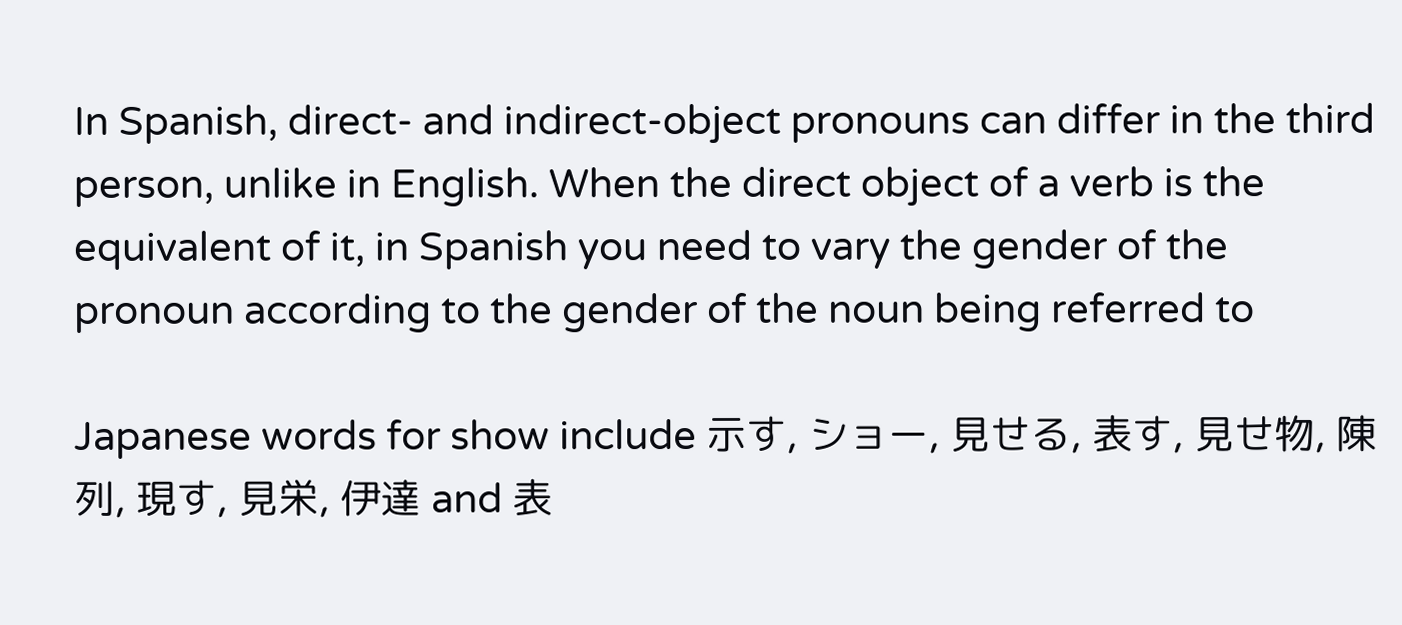In Spanish, direct- and indirect-object pronouns can differ in the third person, unlike in English. When the direct object of a verb is the equivalent of it, in Spanish you need to vary the gender of the pronoun according to the gender of the noun being referred to

Japanese words for show include 示す, ショー, 見せる, 表す, 見せ物, 陳列, 現す, 見栄, 伊達 and 表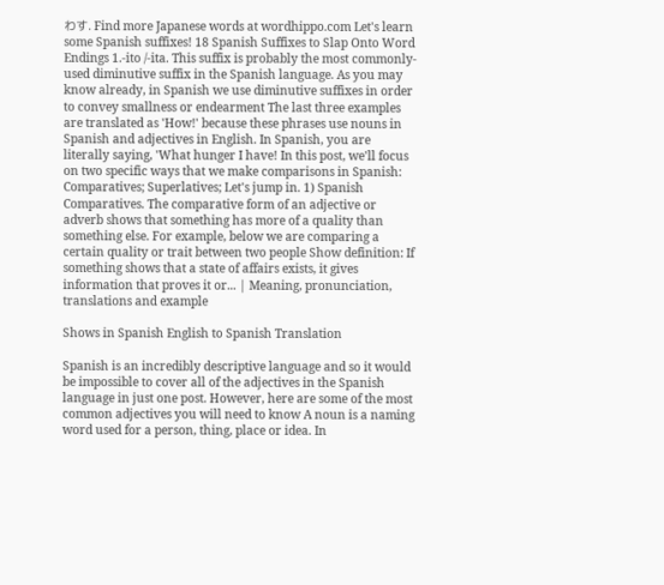わす. Find more Japanese words at wordhippo.com Let's learn some Spanish suffixes! 18 Spanish Suffixes to Slap Onto Word Endings 1.-ito /-ita. This suffix is probably the most commonly-used diminutive suffix in the Spanish language. As you may know already, in Spanish we use diminutive suffixes in order to convey smallness or endearment The last three examples are translated as 'How!' because these phrases use nouns in Spanish and adjectives in English. In Spanish, you are literally saying, 'What hunger I have! In this post, we'll focus on two specific ways that we make comparisons in Spanish: Comparatives; Superlatives; Let's jump in. 1) Spanish Comparatives. The comparative form of an adjective or adverb shows that something has more of a quality than something else. For example, below we are comparing a certain quality or trait between two people Show definition: If something shows that a state of affairs exists, it gives information that proves it or... | Meaning, pronunciation, translations and example

Shows in Spanish English to Spanish Translation

Spanish is an incredibly descriptive language and so it would be impossible to cover all of the adjectives in the Spanish language in just one post. However, here are some of the most common adjectives you will need to know A noun is a naming word used for a person, thing, place or idea. In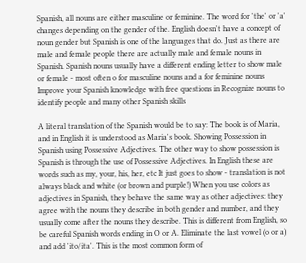Spanish, all nouns are either masculine or feminine. The word for 'the' or 'a' changes depending on the gender of the. English doesn't have a concept of noun gender but Spanish is one of the languages that do. Just as there are male and female people there are actually male and female nouns in Spanish. Spanish nouns usually have a different ending letter to show male or female - most often o for masculine nouns and a for feminine nouns Improve your Spanish knowledge with free questions in Recognize nouns to identify people and many other Spanish skills

A literal translation of the Spanish would be to say: The book is of Maria, and in English it is understood as Maria's book. Showing Possession in Spanish using Possessive Adjectives. The other way to show possession is Spanish is through the use of Possessive Adjectives. In English these are words such as my, your, his, her, etc It just goes to show - translation is not always black and white (or brown and purple!) When you use colors as adjectives in Spanish, they behave the same way as other adjectives: they agree with the nouns they describe in both gender and number, and they usually come after the nouns they describe. This is different from English, so be careful Spanish words ending in O or A. Eliminate the last vowel (o or a) and add 'ito/ita'. This is the most common form of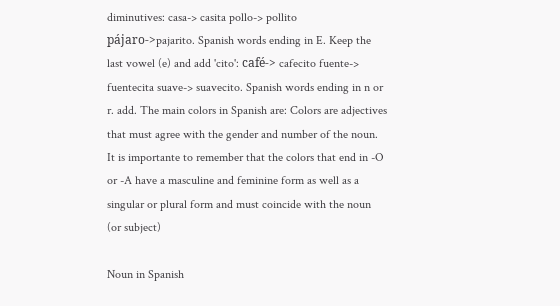diminutives: casa-> casita pollo-> pollito pájaro->pajarito. Spanish words ending in E. Keep the last vowel (e) and add 'cito': café-> cafecito fuente-> fuentecita suave-> suavecito. Spanish words ending in n or r. add. The main colors in Spanish are: Colors are adjectives that must agree with the gender and number of the noun. It is importante to remember that the colors that end in -O or -A have a masculine and feminine form as well as a singular or plural form and must coincide with the noun (or subject)

Noun in Spanish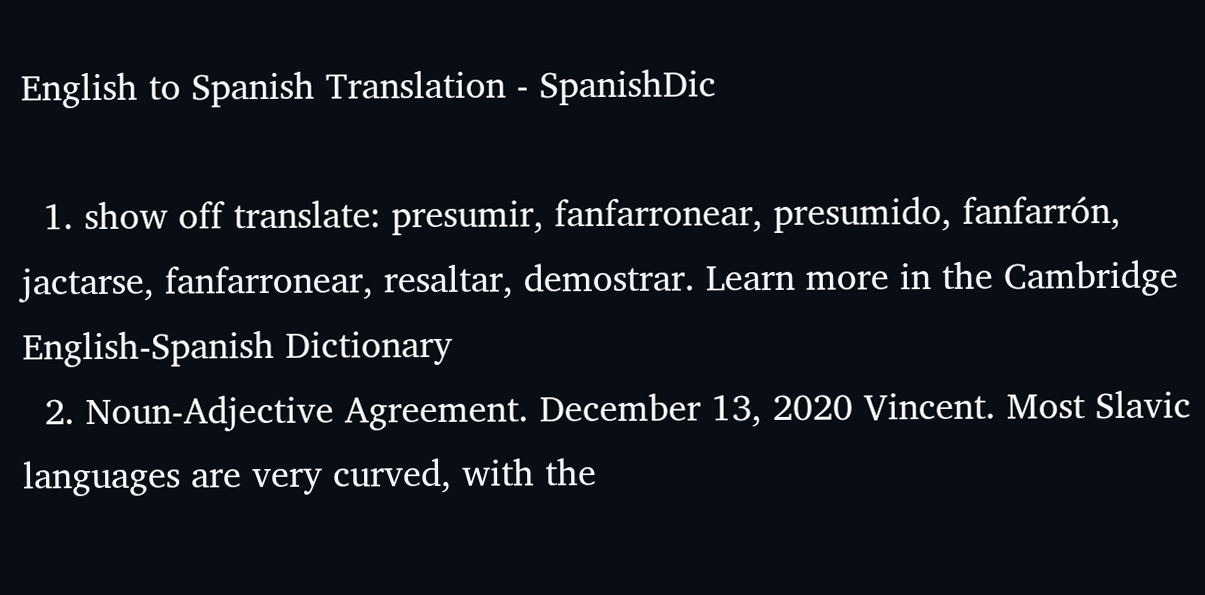English to Spanish Translation - SpanishDic

  1. show off translate: presumir, fanfarronear, presumido, fanfarrón, jactarse, fanfarronear, resaltar, demostrar. Learn more in the Cambridge English-Spanish Dictionary
  2. Noun-Adjective Agreement. December 13, 2020 Vincent. Most Slavic languages are very curved, with the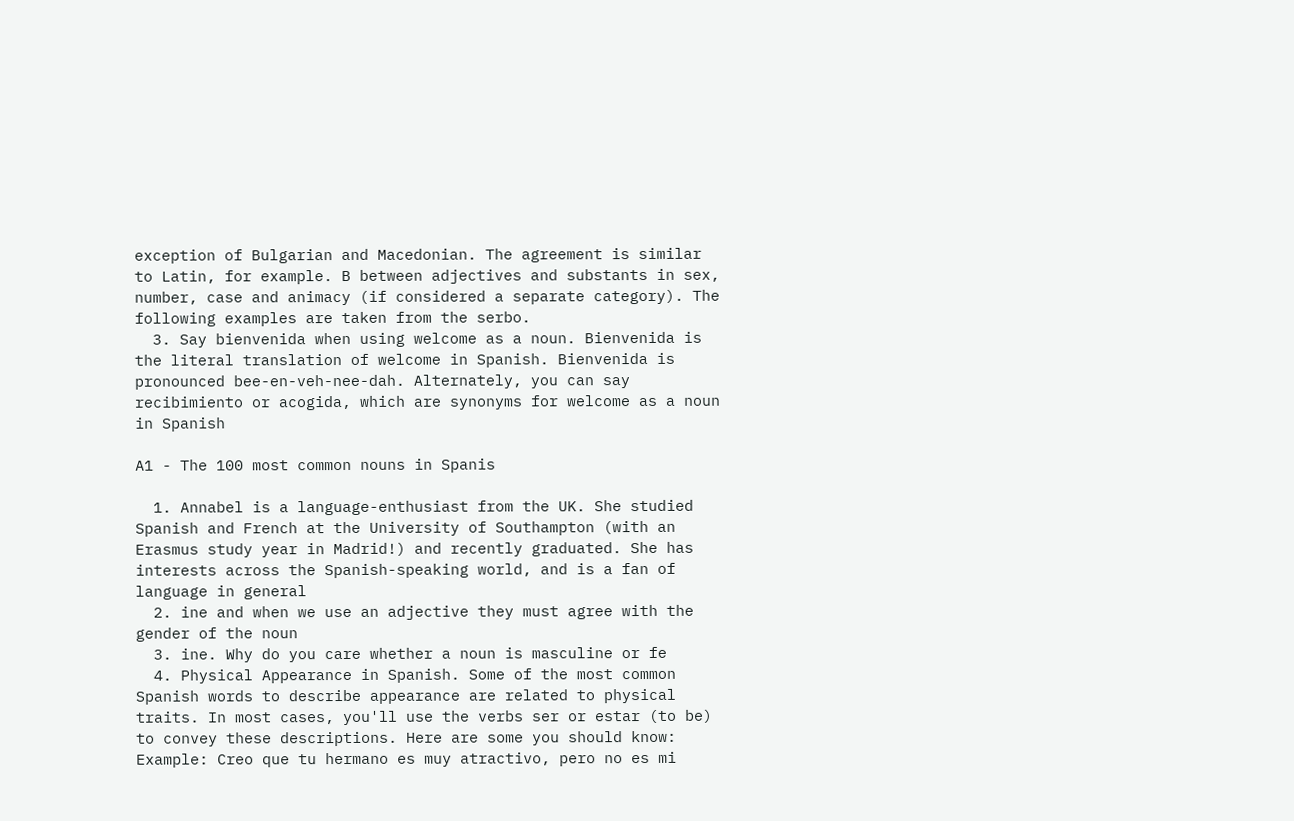exception of Bulgarian and Macedonian. The agreement is similar to Latin, for example. B between adjectives and substants in sex, number, case and animacy (if considered a separate category). The following examples are taken from the serbo.
  3. Say bienvenida when using welcome as a noun. Bienvenida is the literal translation of welcome in Spanish. Bienvenida is pronounced bee-en-veh-nee-dah. Alternately, you can say recibimiento or acogida, which are synonyms for welcome as a noun in Spanish

A1 - The 100 most common nouns in Spanis

  1. Annabel is a language-enthusiast from the UK. She studied Spanish and French at the University of Southampton (with an Erasmus study year in Madrid!) and recently graduated. She has interests across the Spanish-speaking world, and is a fan of language in general
  2. ine and when we use an adjective they must agree with the gender of the noun
  3. ine. Why do you care whether a noun is masculine or fe
  4. Physical Appearance in Spanish. Some of the most common Spanish words to describe appearance are related to physical traits. In most cases, you'll use the verbs ser or estar (to be) to convey these descriptions. Here are some you should know: Example: Creo que tu hermano es muy atractivo, pero no es mi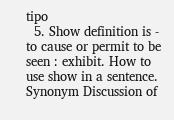tipo
  5. Show definition is - to cause or permit to be seen : exhibit. How to use show in a sentence. Synonym Discussion of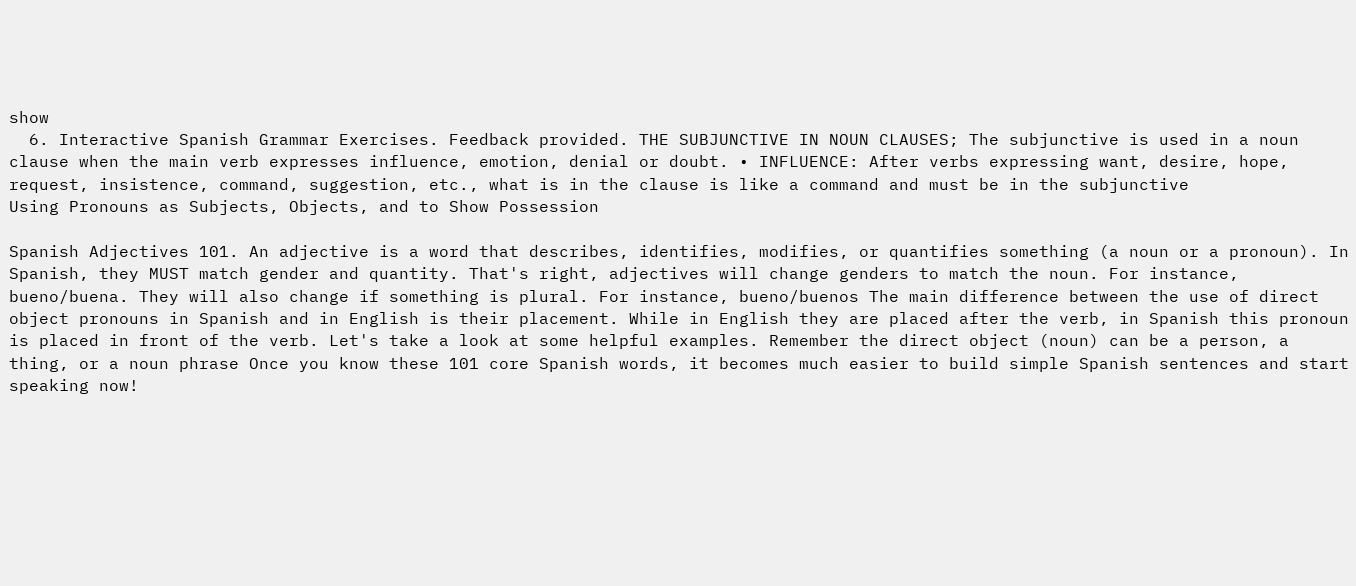show
  6. Interactive Spanish Grammar Exercises. Feedback provided. THE SUBJUNCTIVE IN NOUN CLAUSES; The subjunctive is used in a noun clause when the main verb expresses influence, emotion, denial or doubt. • INFLUENCE: After verbs expressing want, desire, hope, request, insistence, command, suggestion, etc., what is in the clause is like a command and must be in the subjunctive
Using Pronouns as Subjects, Objects, and to Show Possession

Spanish Adjectives 101. An adjective is a word that describes, identifies, modifies, or quantifies something (a noun or a pronoun). In Spanish, they MUST match gender and quantity. That's right, adjectives will change genders to match the noun. For instance, bueno/buena. They will also change if something is plural. For instance, bueno/buenos The main difference between the use of direct object pronouns in Spanish and in English is their placement. While in English they are placed after the verb, in Spanish this pronoun is placed in front of the verb. Let's take a look at some helpful examples. Remember the direct object (noun) can be a person, a thing, or a noun phrase Once you know these 101 core Spanish words, it becomes much easier to build simple Spanish sentences and start speaking now!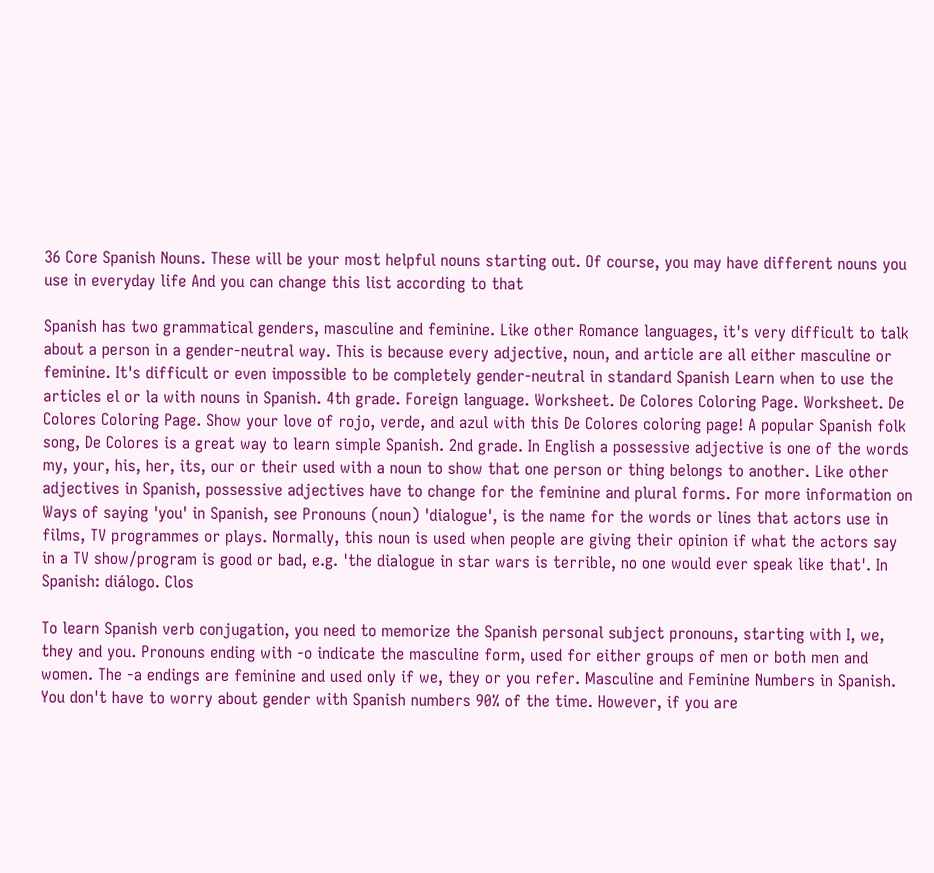36 Core Spanish Nouns. These will be your most helpful nouns starting out. Of course, you may have different nouns you use in everyday life And you can change this list according to that

Spanish has two grammatical genders, masculine and feminine. Like other Romance languages, it's very difficult to talk about a person in a gender-neutral way. This is because every adjective, noun, and article are all either masculine or feminine. It's difficult or even impossible to be completely gender-neutral in standard Spanish Learn when to use the articles el or la with nouns in Spanish. 4th grade. Foreign language. Worksheet. De Colores Coloring Page. Worksheet. De Colores Coloring Page. Show your love of rojo, verde, and azul with this De Colores coloring page! A popular Spanish folk song, De Colores is a great way to learn simple Spanish. 2nd grade. In English a possessive adjective is one of the words my, your, his, her, its, our or their used with a noun to show that one person or thing belongs to another. Like other adjectives in Spanish, possessive adjectives have to change for the feminine and plural forms. For more information on Ways of saying 'you' in Spanish, see Pronouns (noun) 'dialogue', is the name for the words or lines that actors use in films, TV programmes or plays. Normally, this noun is used when people are giving their opinion if what the actors say in a TV show/program is good or bad, e.g. 'the dialogue in star wars is terrible, no one would ever speak like that'. In Spanish: diálogo. Clos

To learn Spanish verb conjugation, you need to memorize the Spanish personal subject pronouns, starting with I, we, they and you. Pronouns ending with -o indicate the masculine form, used for either groups of men or both men and women. The -a endings are feminine and used only if we, they or you refer. Masculine and Feminine Numbers in Spanish. You don't have to worry about gender with Spanish numbers 90% of the time. However, if you are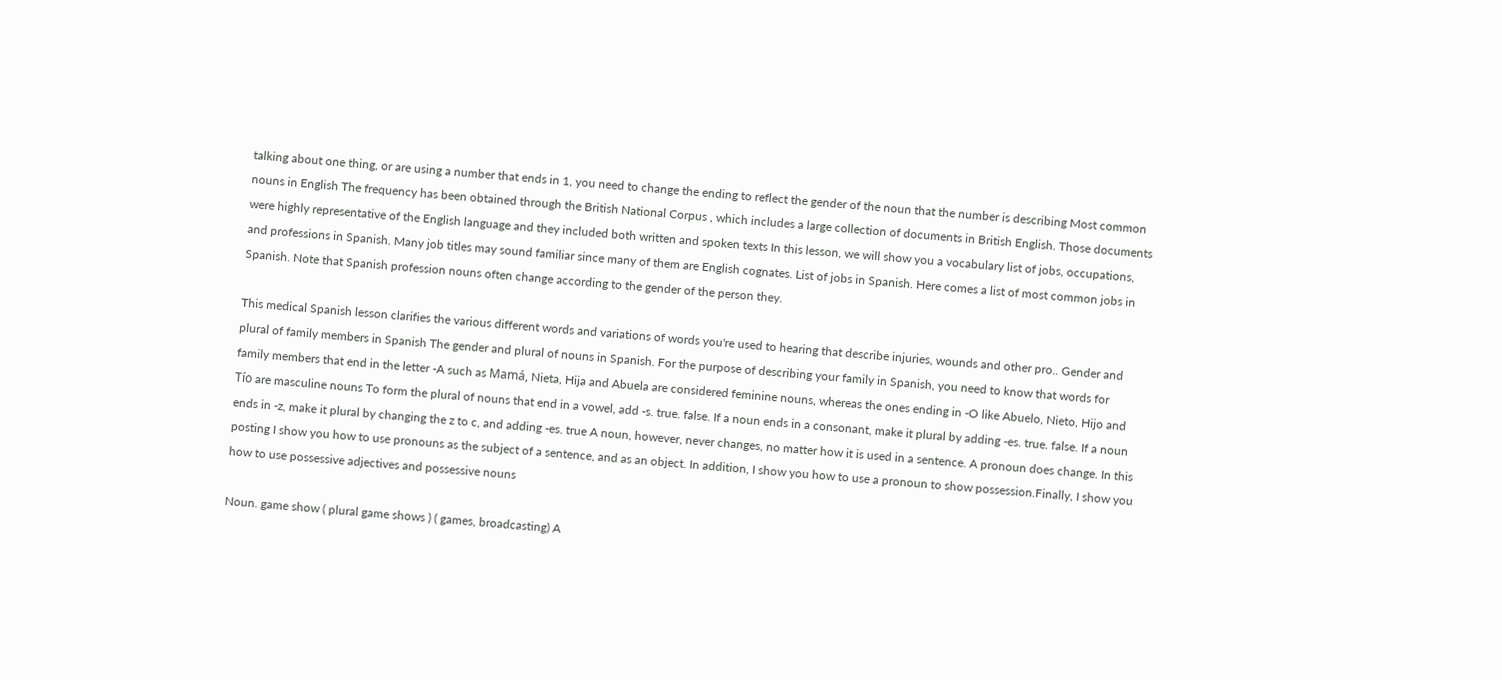talking about one thing, or are using a number that ends in 1, you need to change the ending to reflect the gender of the noun that the number is describing Most common nouns in English The frequency has been obtained through the British National Corpus , which includes a large collection of documents in British English. Those documents were highly representative of the English language and they included both written and spoken texts In this lesson, we will show you a vocabulary list of jobs, occupations, and professions in Spanish. Many job titles may sound familiar since many of them are English cognates. List of jobs in Spanish. Here comes a list of most common jobs in Spanish. Note that Spanish profession nouns often change according to the gender of the person they.

This medical Spanish lesson clarifies the various different words and variations of words you're used to hearing that describe injuries, wounds and other pro.. Gender and plural of family members in Spanish The gender and plural of nouns in Spanish. For the purpose of describing your family in Spanish, you need to know that words for family members that end in the letter -A such as Mamá, Nieta, Hija and Abuela are considered feminine nouns, whereas the ones ending in -O like Abuelo, Nieto, Hijo and Tío are masculine nouns To form the plural of nouns that end in a vowel, add -s. true. false. If a noun ends in a consonant, make it plural by adding -es. true. false. If a noun ends in -z, make it plural by changing the z to c, and adding -es. true A noun, however, never changes, no matter how it is used in a sentence. A pronoun does change. In this posting I show you how to use pronouns as the subject of a sentence, and as an object. In addition, I show you how to use a pronoun to show possession.Finally, I show you how to use possessive adjectives and possessive nouns

Noun. game show ( plural game shows ) ( games, broadcasting) A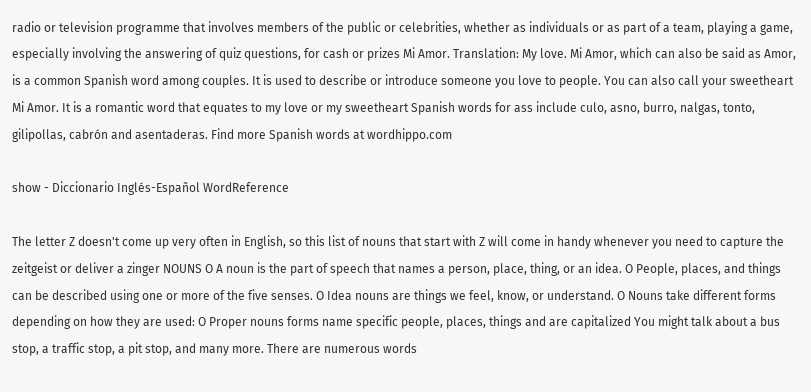radio or television programme that involves members of the public or celebrities, whether as individuals or as part of a team, playing a game, especially involving the answering of quiz questions, for cash or prizes Mi Amor. Translation: My love. Mi Amor, which can also be said as Amor, is a common Spanish word among couples. It is used to describe or introduce someone you love to people. You can also call your sweetheart Mi Amor. It is a romantic word that equates to my love or my sweetheart Spanish words for ass include culo, asno, burro, nalgas, tonto, gilipollas, cabrón and asentaderas. Find more Spanish words at wordhippo.com

show - Diccionario Inglés-Español WordReference

The letter Z doesn't come up very often in English, so this list of nouns that start with Z will come in handy whenever you need to capture the zeitgeist or deliver a zinger NOUNS O A noun is the part of speech that names a person, place, thing, or an idea. O People, places, and things can be described using one or more of the five senses. O Idea nouns are things we feel, know, or understand. O Nouns take different forms depending on how they are used: O Proper nouns forms name specific people, places, things and are capitalized You might talk about a bus stop, a traffic stop, a pit stop, and many more. There are numerous words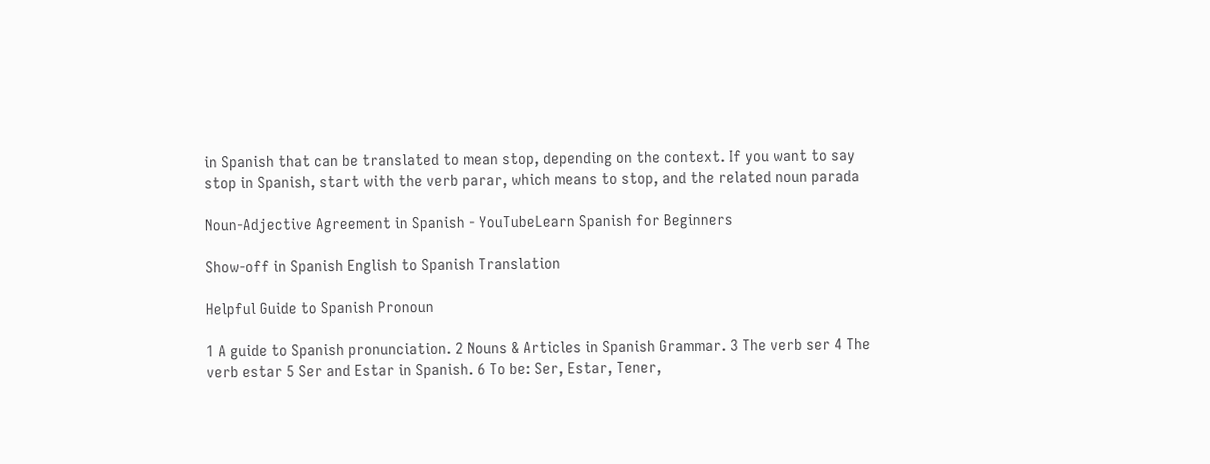in Spanish that can be translated to mean stop, depending on the context. If you want to say stop in Spanish, start with the verb parar, which means to stop, and the related noun parada

Noun-Adjective Agreement in Spanish - YouTubeLearn Spanish for Beginners

Show-off in Spanish English to Spanish Translation

Helpful Guide to Spanish Pronoun

1 A guide to Spanish pronunciation. 2 Nouns & Articles in Spanish Grammar. 3 The verb ser 4 The verb estar 5 Ser and Estar in Spanish. 6 To be: Ser, Estar, Tener,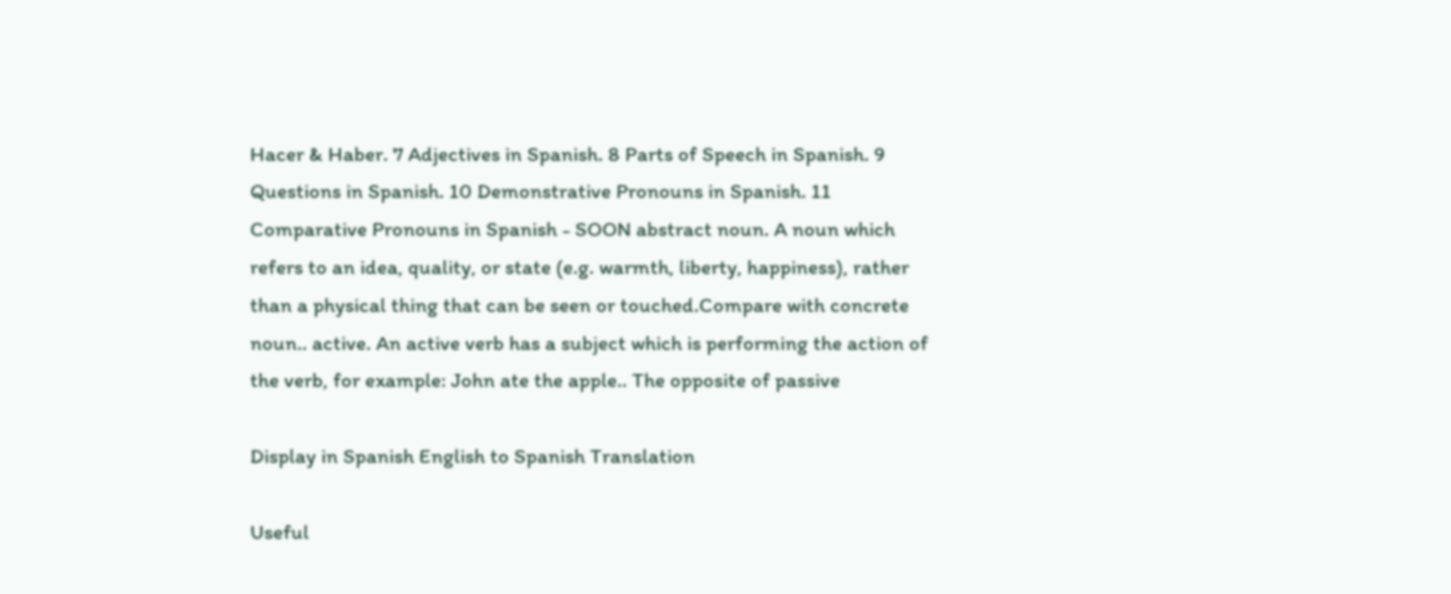Hacer & Haber. 7 Adjectives in Spanish. 8 Parts of Speech in Spanish. 9 Questions in Spanish. 10 Demonstrative Pronouns in Spanish. 11 Comparative Pronouns in Spanish - SOON abstract noun. A noun which refers to an idea, quality, or state (e.g. warmth, liberty, happiness), rather than a physical thing that can be seen or touched.Compare with concrete noun.. active. An active verb has a subject which is performing the action of the verb, for example: John ate the apple.. The opposite of passive

Display in Spanish English to Spanish Translation

Useful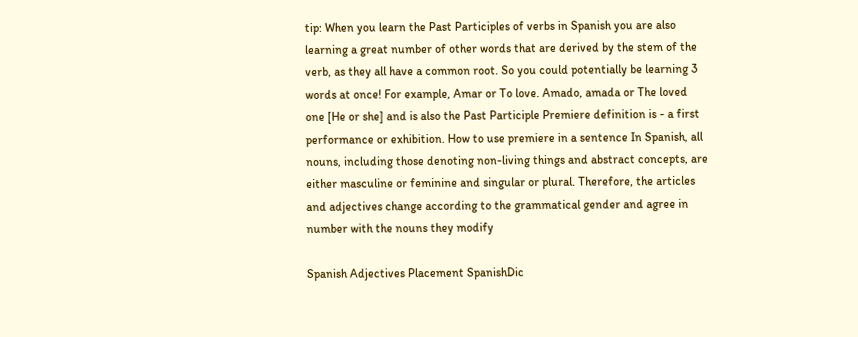tip: When you learn the Past Participles of verbs in Spanish you are also learning a great number of other words that are derived by the stem of the verb, as they all have a common root. So you could potentially be learning 3 words at once! For example, Amar or To love. Amado, amada or The loved one [He or she] and is also the Past Participle Premiere definition is - a first performance or exhibition. How to use premiere in a sentence In Spanish, all nouns, including those denoting non-living things and abstract concepts, are either masculine or feminine and singular or plural. Therefore, the articles and adjectives change according to the grammatical gender and agree in number with the nouns they modify

Spanish Adjectives Placement SpanishDic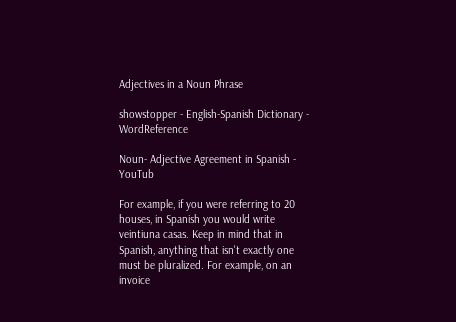Adjectives in a Noun Phrase

showstopper - English-Spanish Dictionary - WordReference

Noun- Adjective Agreement in Spanish - YouTub

For example, if you were referring to 20 houses, in Spanish you would write veintiuna casas. Keep in mind that in Spanish, anything that isn't exactly one must be pluralized. For example, on an invoice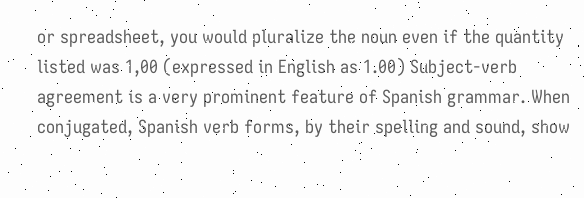or spreadsheet, you would pluralize the noun even if the quantity listed was 1,00 (expressed in English as 1.00) Subject-verb agreement is a very prominent feature of Spanish grammar. When conjugated, Spanish verb forms, by their spelling and sound, show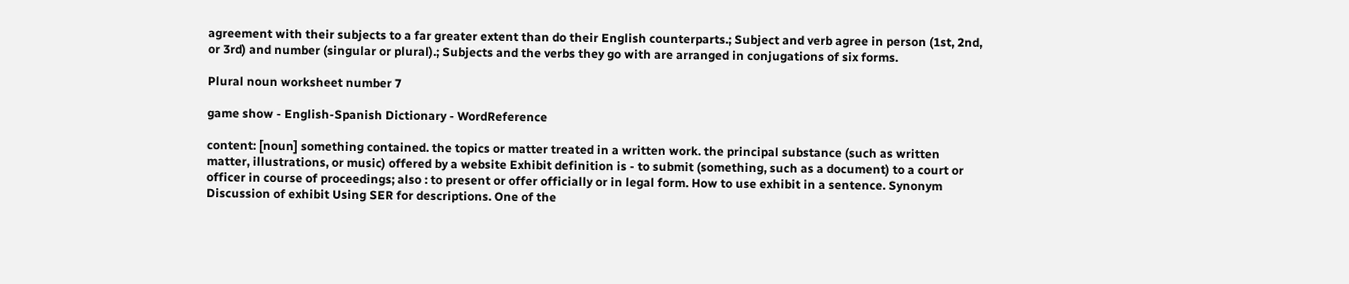agreement with their subjects to a far greater extent than do their English counterparts.; Subject and verb agree in person (1st, 2nd, or 3rd) and number (singular or plural).; Subjects and the verbs they go with are arranged in conjugations of six forms.

Plural noun worksheet number 7

game show - English-Spanish Dictionary - WordReference

content: [noun] something contained. the topics or matter treated in a written work. the principal substance (such as written matter, illustrations, or music) offered by a website Exhibit definition is - to submit (something, such as a document) to a court or officer in course of proceedings; also : to present or offer officially or in legal form. How to use exhibit in a sentence. Synonym Discussion of exhibit Using SER for descriptions. One of the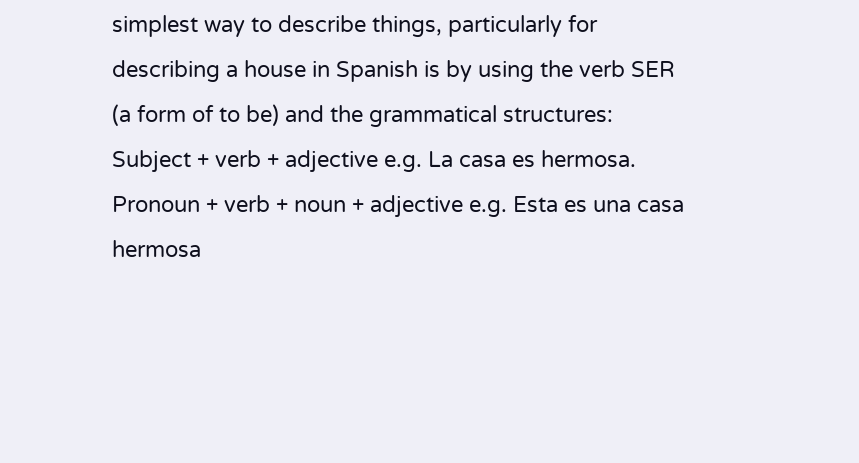simplest way to describe things, particularly for describing a house in Spanish is by using the verb SER (a form of to be) and the grammatical structures: Subject + verb + adjective e.g. La casa es hermosa. Pronoun + verb + noun + adjective e.g. Esta es una casa hermosa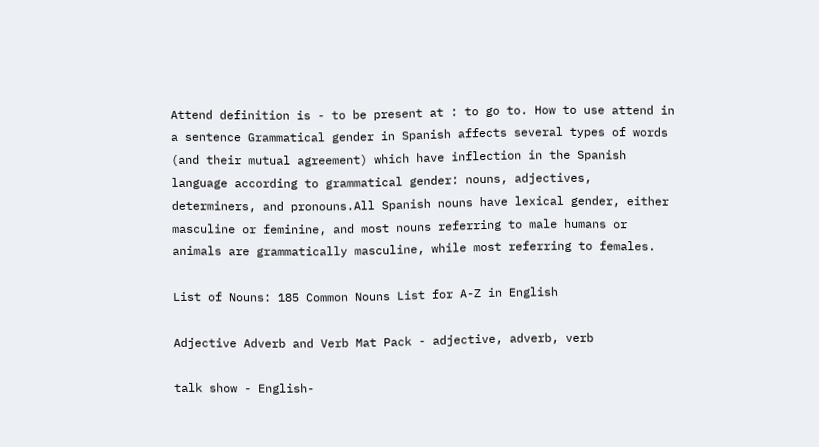Attend definition is - to be present at : to go to. How to use attend in a sentence Grammatical gender in Spanish affects several types of words (and their mutual agreement) which have inflection in the Spanish language according to grammatical gender: nouns, adjectives, determiners, and pronouns.All Spanish nouns have lexical gender, either masculine or feminine, and most nouns referring to male humans or animals are grammatically masculine, while most referring to females.

List of Nouns: 185 Common Nouns List for A-Z in English

Adjective Adverb and Verb Mat Pack - adjective, adverb, verb

talk show - English-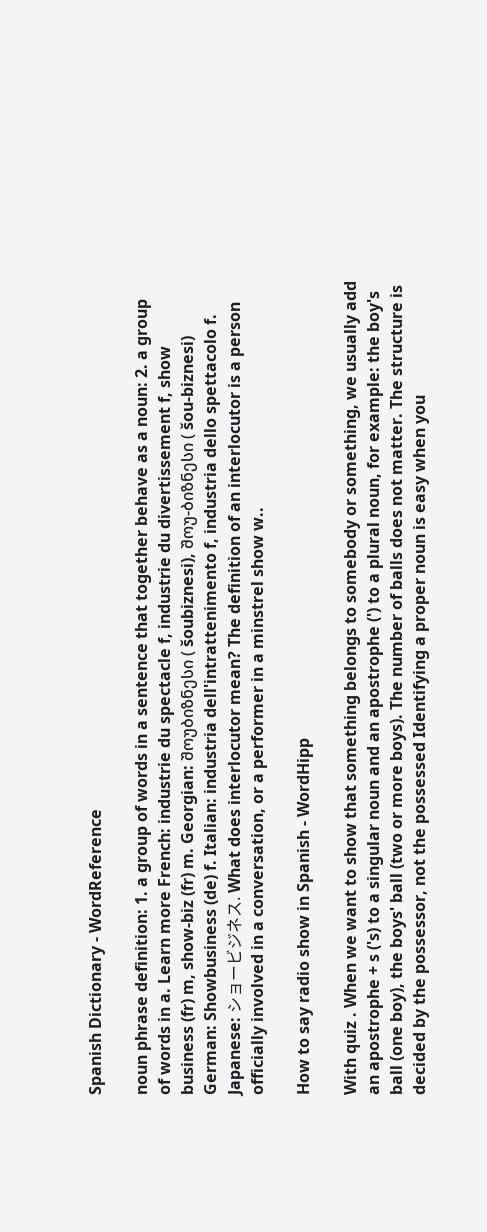Spanish Dictionary - WordReference

noun phrase definition: 1. a group of words in a sentence that together behave as a noun: 2. a group of words in a. Learn more French: industrie du spectacle f, industrie du divertissement f, show business (fr) m, show-biz (fr) m. Georgian: შოუბიზნესი ( šoubiznesi), შოუ-ბიზნესი ( šou-biznesi) German: Showbusiness (de) f. Italian: industria dell'intrattenimento f, industria dello spettacolo f. Japanese: ショービジネス. What does interlocutor mean? The definition of an interlocutor is a person officially involved in a conversation, or a performer in a minstrel show w..

How to say radio show in Spanish - WordHipp

With quiz . When we want to show that something belongs to somebody or something, we usually add an apostrophe + s ('s) to a singular noun and an apostrophe (') to a plural noun, for example: the boy's ball (one boy), the boys' ball (two or more boys). The number of balls does not matter. The structure is decided by the possessor, not the possessed Identifying a proper noun is easy when you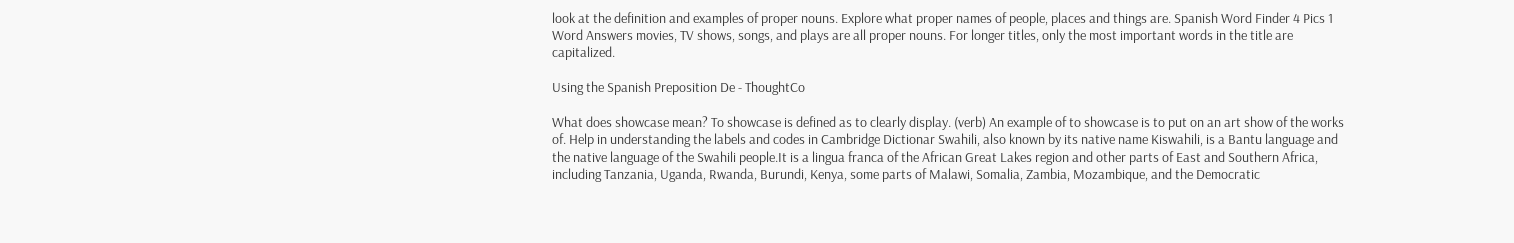look at the definition and examples of proper nouns. Explore what proper names of people, places and things are. Spanish Word Finder 4 Pics 1 Word Answers movies, TV shows, songs, and plays are all proper nouns. For longer titles, only the most important words in the title are capitalized.

Using the Spanish Preposition De - ThoughtCo

What does showcase mean? To showcase is defined as to clearly display. (verb) An example of to showcase is to put on an art show of the works of. Help in understanding the labels and codes in Cambridge Dictionar Swahili, also known by its native name Kiswahili, is a Bantu language and the native language of the Swahili people.It is a lingua franca of the African Great Lakes region and other parts of East and Southern Africa, including Tanzania, Uganda, Rwanda, Burundi, Kenya, some parts of Malawi, Somalia, Zambia, Mozambique, and the Democratic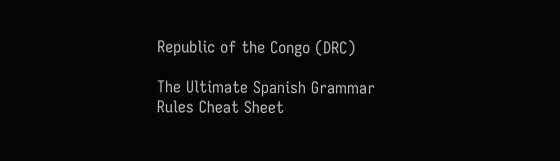Republic of the Congo (DRC)

The Ultimate Spanish Grammar Rules Cheat Sheet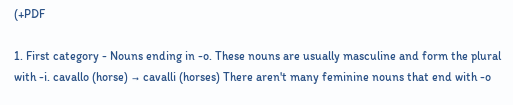(+PDF

1. First category - Nouns ending in -o. These nouns are usually masculine and form the plural with -i. cavallo (horse) → cavalli (horses) There aren't many feminine nouns that end with -o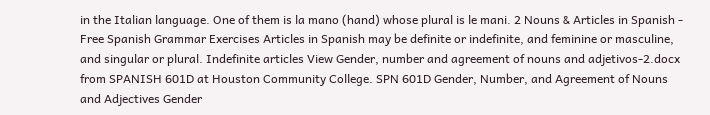in the Italian language. One of them is la mano (hand) whose plural is le mani. 2 Nouns & Articles in Spanish - Free Spanish Grammar Exercises Articles in Spanish may be definite or indefinite, and feminine or masculine, and singular or plural. Indefinite articles View Gender, number and agreement of nouns and adjetivos-2.docx from SPANISH 601D at Houston Community College. SPN 601D Gender, Number, and Agreement of Nouns and Adjectives Gender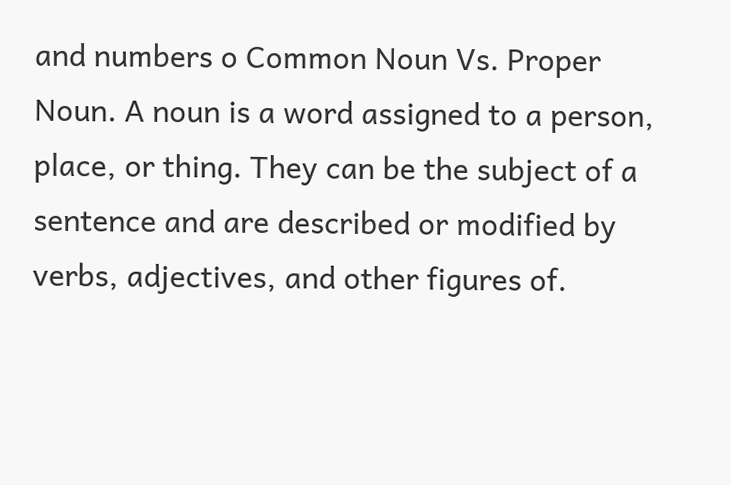and numbers o Common Noun Vs. Proper Noun. A noun is a word assigned to a person, place, or thing. They can be the subject of a sentence and are described or modified by verbs, adjectives, and other figures of.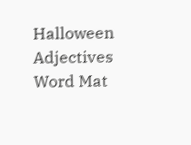Halloween Adjectives Word Mat